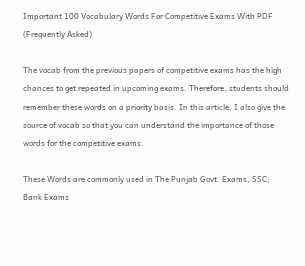Important 100 Vocabulary Words For Competitive Exams With PDF (Frequently Asked)

The vocab from the previous papers of competitive exams has the high chances to get repeated in upcoming exams. Therefore, students should remember these words on a priority basis. In this article, I also give the source of vocab so that you can understand the importance of those words for the competitive exams.

These Words are commonly used in The Punjab Govt. Exams, SSC, Bank Exams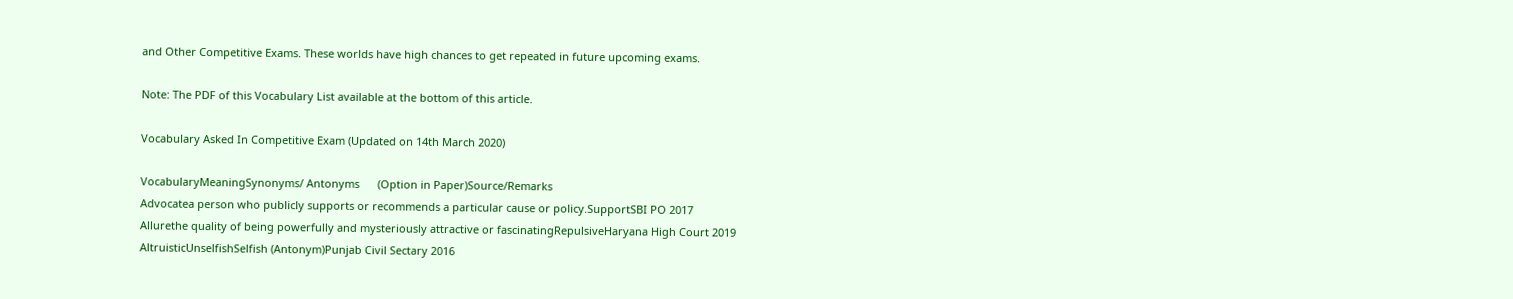and Other Competitive Exams. These worlds have high chances to get repeated in future upcoming exams.

Note: The PDF of this Vocabulary List available at the bottom of this article.

Vocabulary Asked In Competitive Exam (Updated on 14th March 2020)

VocabularyMeaningSynonyms/ Antonyms      (Option in Paper)Source/Remarks
Advocatea person who publicly supports or recommends a particular cause or policy.SupportSBI PO 2017
Allurethe quality of being powerfully and mysteriously attractive or fascinatingRepulsiveHaryana High Court 2019
AltruisticUnselfishSelfish (Antonym)Punjab Civil Sectary 2016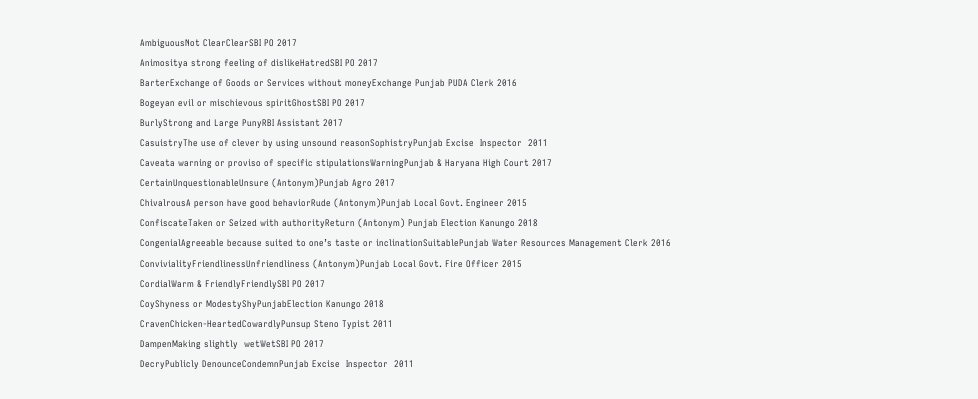AmbiguousNot ClearClearSBI PO 2017
Animositya strong feeling of dislikeHatredSBI PO 2017
BarterExchange of Goods or Services without moneyExchange Punjab PUDA Clerk 2016
Bogeyan evil or mischievous spiritGhostSBI PO 2017
BurlyStrong and Large PunyRBI Assistant 2017
CasuistryThe use of clever by using unsound reasonSophistryPunjab Excise  Inspector  2011
Caveata warning or proviso of specific stipulationsWarningPunjab & Haryana High Court 2017
CertainUnquestionableUnsure (Antonym)Punjab Agro 2017
ChivalrousA person have good behaviorRude (Antonym)Punjab Local Govt. Engineer 2015
ConfiscateTaken or Seized with authorityReturn (Antonym) Punjab Election Kanungo 2018
CongenialAgreeable because suited to one’s taste or inclinationSuitablePunjab Water Resources Management Clerk 2016
ConvivialityFriendlinessUnfriendliness (Antonym)Punjab Local Govt. Fire Officer 2015
CordialWarm & FriendlyFriendlySBI PO 2017
CoyShyness or ModestyShyPunjabElection Kanungo 2018
CravenChicken-HeartedCowardlyPunsup Steno Typist 2011
DampenMaking slightly  wetWetSBI PO 2017
DecryPublicly DenounceCondemnPunjab Excise  Inspector  2011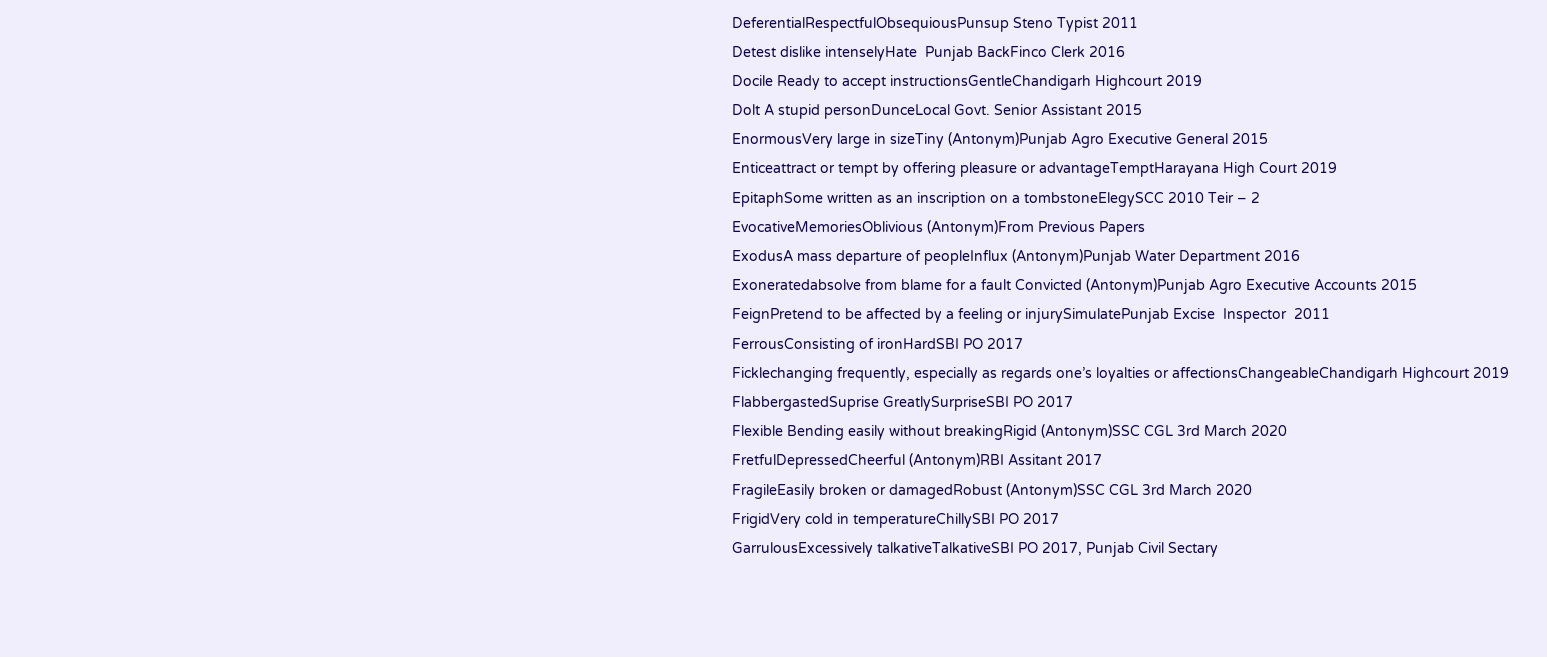DeferentialRespectfulObsequiousPunsup Steno Typist 2011
Detest dislike intenselyHate  Punjab BackFinco Clerk 2016
Docile Ready to accept instructionsGentleChandigarh Highcourt 2019
Dolt A stupid personDunceLocal Govt. Senior Assistant 2015
EnormousVery large in sizeTiny (Antonym)Punjab Agro Executive General 2015
Enticeattract or tempt by offering pleasure or advantageTemptHarayana High Court 2019
EpitaphSome written as an inscription on a tombstoneElegySCC 2010 Teir – 2
EvocativeMemoriesOblivious (Antonym)From Previous Papers
ExodusA mass departure of peopleInflux (Antonym)Punjab Water Department 2016
Exoneratedabsolve from blame for a fault Convicted (Antonym)Punjab Agro Executive Accounts 2015
FeignPretend to be affected by a feeling or injurySimulatePunjab Excise  Inspector  2011
FerrousConsisting of ironHardSBI PO 2017
Ficklechanging frequently, especially as regards one’s loyalties or affectionsChangeableChandigarh Highcourt 2019
FlabbergastedSuprise GreatlySurpriseSBI PO 2017
Flexible Bending easily without breakingRigid (Antonym)SSC CGL 3rd March 2020
FretfulDepressedCheerful (Antonym)RBI Assitant 2017
FragileEasily broken or damagedRobust (Antonym)SSC CGL 3rd March 2020
FrigidVery cold in temperatureChillySBI PO 2017
GarrulousExcessively talkativeTalkativeSBI PO 2017, Punjab Civil Sectary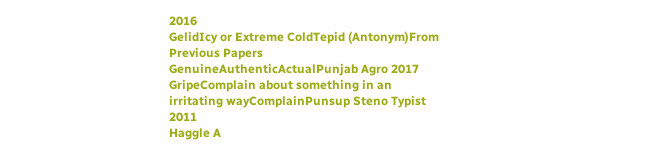2016
GelidIcy or Extreme ColdTepid (Antonym)From Previous Papers
GenuineAuthenticActualPunjab Agro 2017
GripeComplain about something in an irritating wayComplainPunsup Steno Typist 2011
Haggle A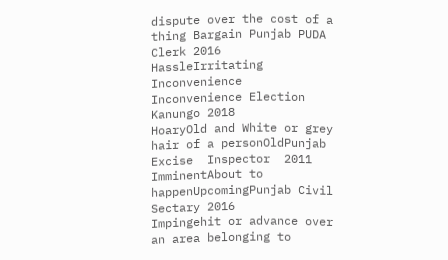dispute over the cost of a thing Bargain Punjab PUDA Clerk 2016
HassleIrritating Inconvenience Inconvenience Election Kanungo 2018
HoaryOld and White or grey hair of a personOldPunjab Excise  Inspector  2011
ImminentAbout to happenUpcomingPunjab Civil Sectary 2016
Impingehit or advance over an area belonging to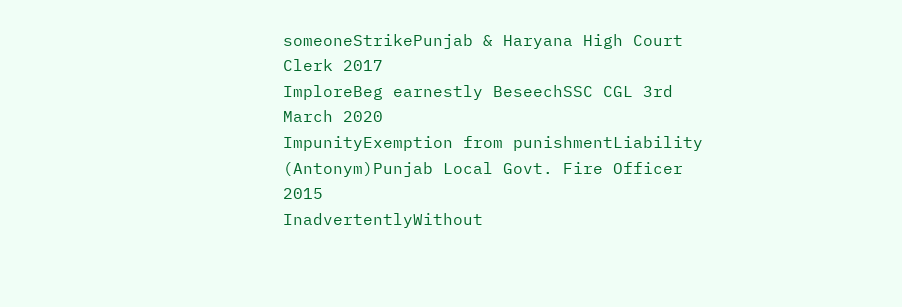someoneStrikePunjab & Haryana High Court Clerk 2017
ImploreBeg earnestly BeseechSSC CGL 3rd March 2020
ImpunityExemption from punishmentLiability (Antonym)Punjab Local Govt. Fire Officer 2015
InadvertentlyWithout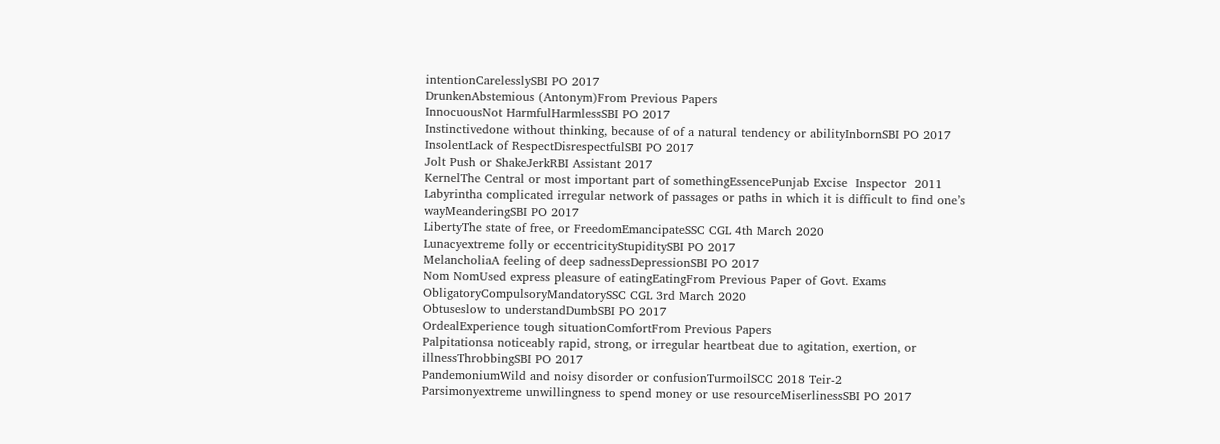intentionCarelesslySBI PO 2017
DrunkenAbstemious (Antonym)From Previous Papers
InnocuousNot HarmfulHarmlessSBI PO 2017
Instinctivedone without thinking, because of of a natural tendency or abilityInbornSBI PO 2017
InsolentLack of RespectDisrespectfulSBI PO 2017
Jolt Push or ShakeJerkRBI Assistant 2017
KernelThe Central or most important part of somethingEssencePunjab Excise  Inspector  2011
Labyrintha complicated irregular network of passages or paths in which it is difficult to find one’s wayMeanderingSBI PO 2017
LibertyThe state of free, or FreedomEmancipateSSC CGL 4th March 2020
Lunacyextreme folly or eccentricityStupiditySBI PO 2017
MelancholiaA feeling of deep sadnessDepressionSBI PO 2017
Nom NomUsed express pleasure of eatingEatingFrom Previous Paper of Govt. Exams
ObligatoryCompulsoryMandatorySSC CGL 3rd March 2020
Obtuseslow to understandDumbSBI PO 2017
OrdealExperience tough situationComfortFrom Previous Papers
Palpitationsa noticeably rapid, strong, or irregular heartbeat due to agitation, exertion, or illnessThrobbingSBI PO 2017
PandemoniumWild and noisy disorder or confusionTurmoilSCC 2018 Teir-2
Parsimonyextreme unwillingness to spend money or use resourceMiserlinessSBI PO 2017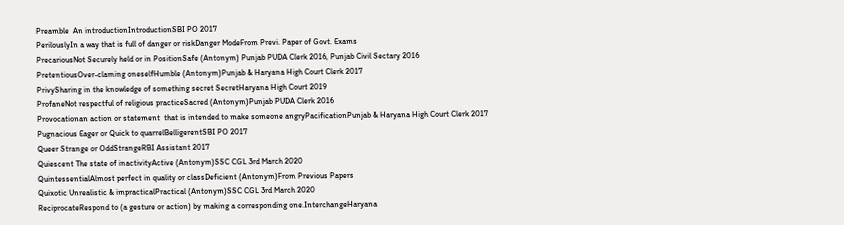Preamble  An introductionIntroductionSBI PO 2017
PerilouslyIn a way that is full of danger or riskDanger ModeFrom Previ. Paper of Govt. Exams
PrecariousNot Securely held or in PositionSafe (Antonym) Punjab PUDA Clerk 2016, Punjab Civil Sectary 2016
PretentiousOver-claming oneselfHumble (Antonym)Punjab & Haryana High Court Clerk 2017
PrivySharing in the knowledge of something secret SecretHaryana High Court 2019
ProfaneNot respectful of religious practiceSacred (Antonym)Punjab PUDA Clerk 2016
Provocationan action or statement  that is intended to make someone angryPacificationPunjab & Haryana High Court Clerk 2017
Pugnacious Eager or Quick to quarrelBelligerentSBI PO 2017
Queer Strange or OddStrangeRBI Assistant 2017
Quiescent The state of inactivityActive (Antonym)SSC CGL 3rd March 2020
QuintessentialAlmost perfect in quality or classDeficient (Antonym)From Previous Papers
Quixotic Unrealistic & impracticalPractical (Antonym)SSC CGL 3rd March 2020
ReciprocateRespond to (a gesture or action) by making a corresponding one.InterchangeHaryana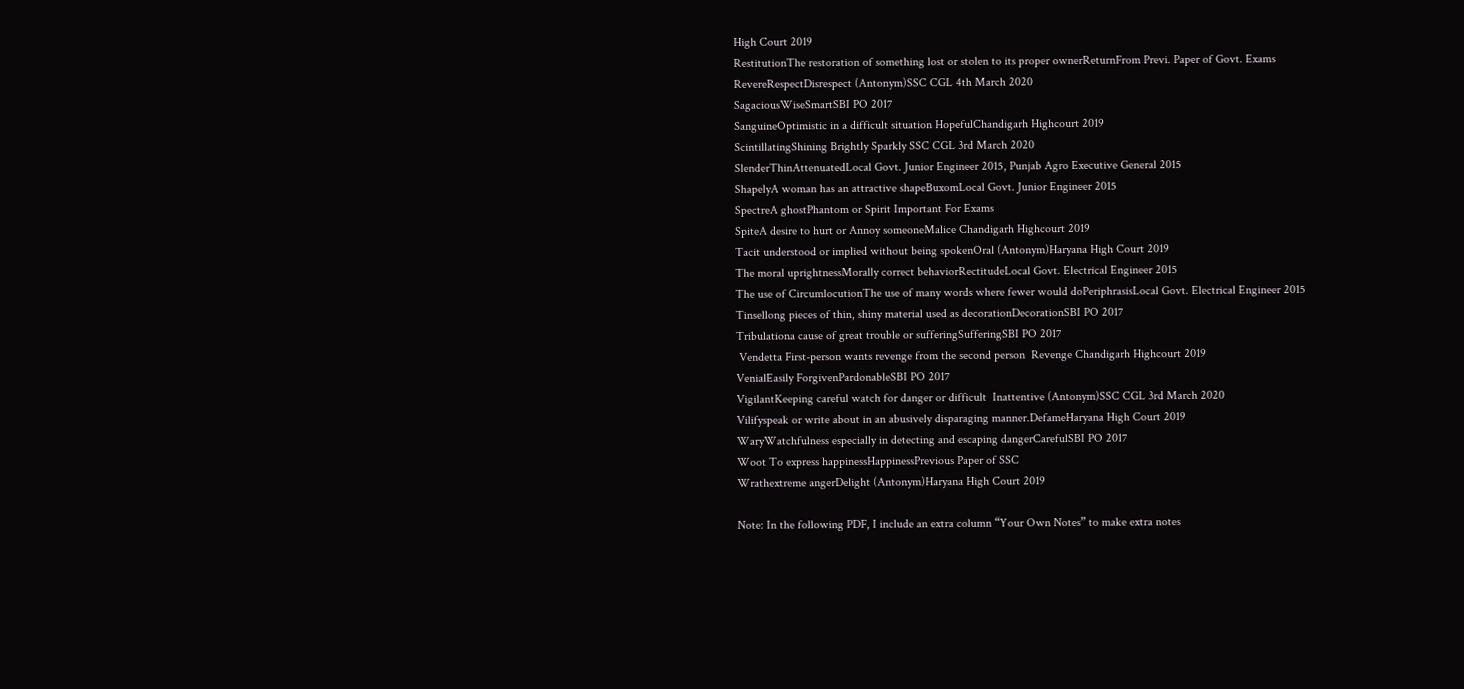High Court 2019
RestitutionThe restoration of something lost or stolen to its proper ownerReturnFrom Previ. Paper of Govt. Exams
RevereRespectDisrespect (Antonym)SSC CGL 4th March 2020
SagaciousWiseSmartSBI PO 2017
SanguineOptimistic in a difficult situation HopefulChandigarh Highcourt 2019
ScintillatingShining Brightly Sparkly SSC CGL 3rd March 2020
SlenderThinAttenuatedLocal Govt. Junior Engineer 2015, Punjab Agro Executive General 2015
ShapelyA woman has an attractive shapeBuxomLocal Govt. Junior Engineer 2015
SpectreA ghostPhantom or Spirit Important For Exams
SpiteA desire to hurt or Annoy someoneMalice Chandigarh Highcourt 2019
Tacit understood or implied without being spokenOral (Antonym)Haryana High Court 2019
The moral uprightnessMorally correct behaviorRectitudeLocal Govt. Electrical Engineer 2015
The use of CircumlocutionThe use of many words where fewer would doPeriphrasisLocal Govt. Electrical Engineer 2015
Tinsellong pieces of thin, shiny material used as decorationDecorationSBI PO 2017
Tribulationa cause of great trouble or sufferingSufferingSBI PO 2017
 Vendetta First-person wants revenge from the second person  Revenge Chandigarh Highcourt 2019
VenialEasily ForgivenPardonableSBI PO 2017
VigilantKeeping careful watch for danger or difficult  Inattentive (Antonym)SSC CGL 3rd March 2020
Vilifyspeak or write about in an abusively disparaging manner.DefameHaryana High Court 2019
WaryWatchfulness especially in detecting and escaping dangerCarefulSBI PO 2017
Woot To express happinessHappinessPrevious Paper of SSC
Wrathextreme angerDelight (Antonym)Haryana High Court 2019

Note: In the following PDF, I include an extra column “Your Own Notes” to make extra notes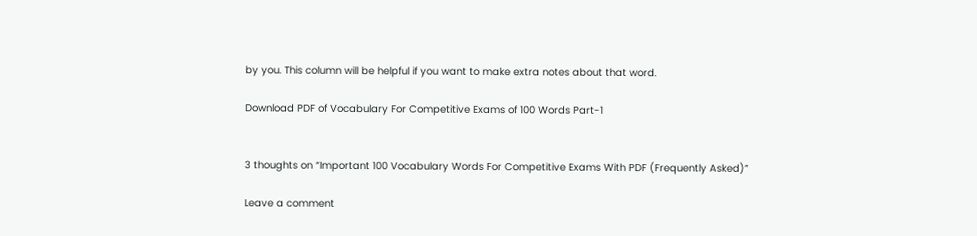by you. This column will be helpful if you want to make extra notes about that word.

Download PDF of Vocabulary For Competitive Exams of 100 Words Part-1


3 thoughts on “Important 100 Vocabulary Words For Competitive Exams With PDF (Frequently Asked)”

Leave a comment